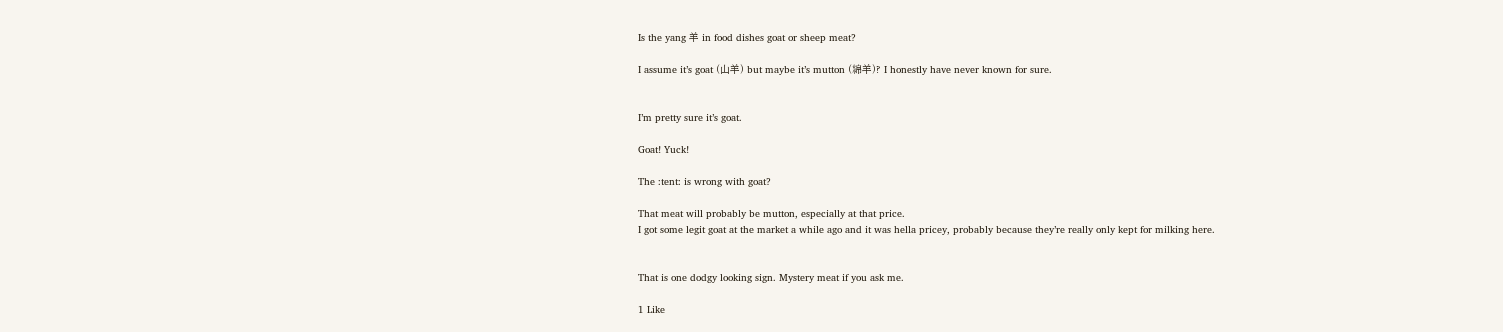Is the yang 羊 in food dishes goat or sheep meat?

I assume it’s goat (山羊) but maybe it’s mutton (綿羊)? I honestly have never known for sure.


I’m pretty sure it’s goat.

Goat! Yuck!

The :tent: is wrong with goat?

That meat will probably be mutton, especially at that price.
I got some legit goat at the market a while ago and it was hella pricey, probably because they’re really only kept for milking here.


That is one dodgy looking sign. Mystery meat if you ask me.

1 Like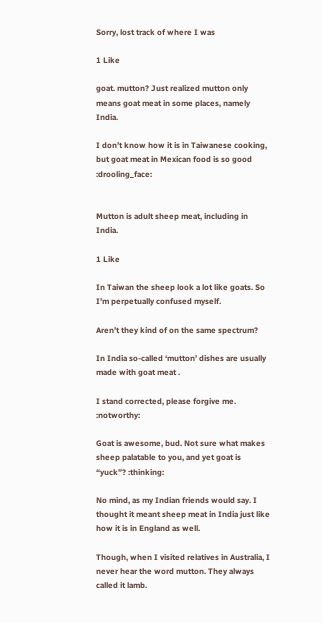Sorry, lost track of where I was

1 Like

goat. mutton? Just realized mutton only means goat meat in some places, namely India.

I don’t know how it is in Taiwanese cooking, but goat meat in Mexican food is so good :drooling_face:


Mutton is adult sheep meat, including in India.

1 Like

In Taiwan the sheep look a lot like goats. So I’m perpetually confused myself.

Aren’t they kind of on the same spectrum?

In India so-called ‘mutton’ dishes are usually made with goat meat .

I stand corrected, please forgive me. :notworthy:

Goat is awesome, bud. Not sure what makes sheep palatable to you, and yet goat is “yuck”? :thinking:

No mind, as my Indian friends would say. I thought it meant sheep meat in India just like how it is in England as well.

Though, when I visited relatives in Australia, I never hear the word mutton. They always called it lamb.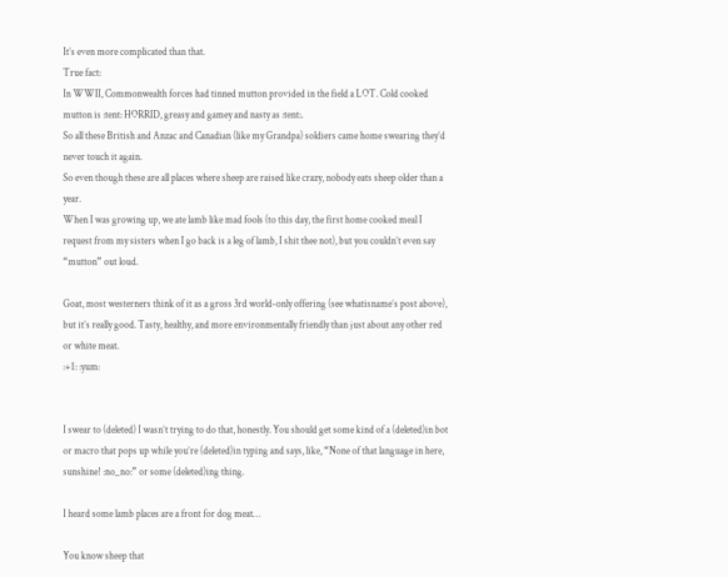It’s even more complicated than that.
True fact:
In WWII, Commonwealth forces had tinned mutton provided in the field a LOT. Cold cooked mutton is :tent: HORRID, greasy and gamey and nasty as :tent:.
So all these British and Anzac and Canadian (like my Grandpa) soldiers came home swearing they’d never touch it again.
So even though these are all places where sheep are raised like crazy, nobody eats sheep older than a year.
When I was growing up, we ate lamb like mad fools (to this day, the first home cooked meal I request from my sisters when I go back is a leg of lamb, I shit thee not), but you couldn’t even say “mutton” out loud.

Goat, most westerners think of it as a gross 3rd world-only offering (see whatisname’s post above), but it’s really good. Tasty, healthy, and more environmentally friendly than just about any other red or white meat.
:+1: :yum:


I swear to (deleted) I wasn’t trying to do that, honestly. You should get some kind of a (deleted)in bot or macro that pops up while you’re (deleted)in typing and says, like, “None of that language in here, sunshine! :no_no:” or some (deleted)ing thing.

I heard some lamb places are a front for dog meat…

You know sheep that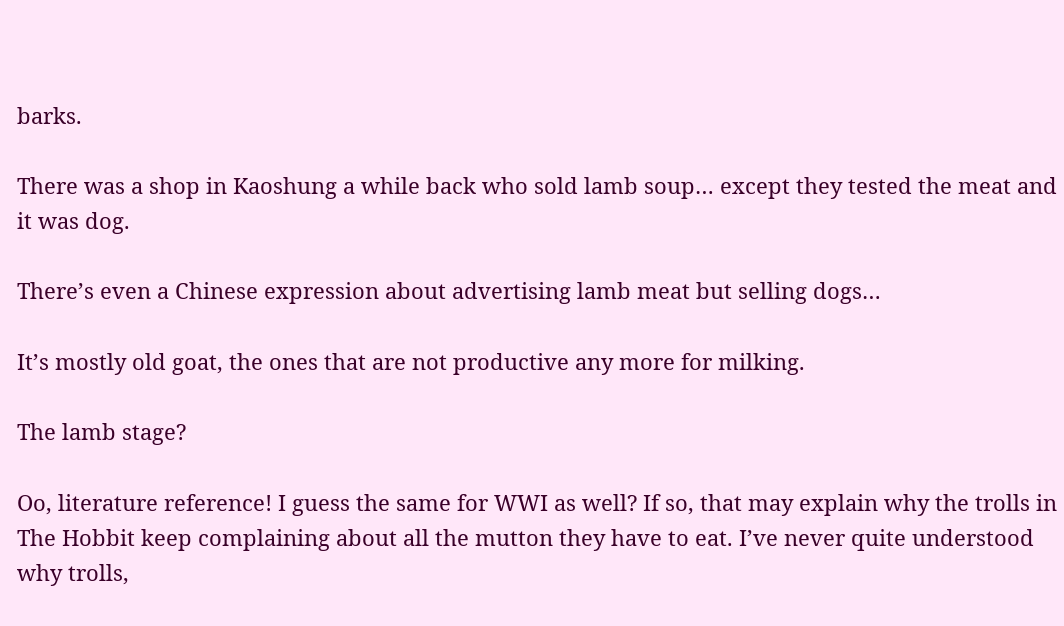barks.

There was a shop in Kaoshung a while back who sold lamb soup… except they tested the meat and it was dog.

There’s even a Chinese expression about advertising lamb meat but selling dogs…

It’s mostly old goat, the ones that are not productive any more for milking.

The lamb stage?

Oo, literature reference! I guess the same for WWI as well? If so, that may explain why the trolls in The Hobbit keep complaining about all the mutton they have to eat. I’ve never quite understood why trolls,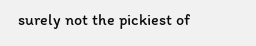surely not the pickiest of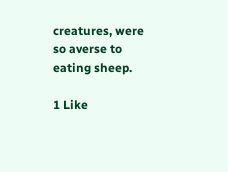creatures, were so averse to eating sheep.

1 Like